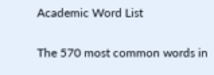Academic Word List

The 570 most common words in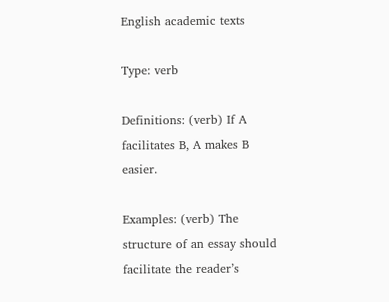English academic texts

Type: verb

Definitions: (verb) If A facilitates B, A makes B easier.

Examples: (verb) The structure of an essay should facilitate the reader’s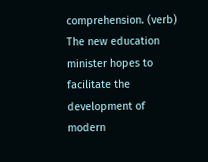comprehension. (verb) The new education minister hopes to facilitate the development of modern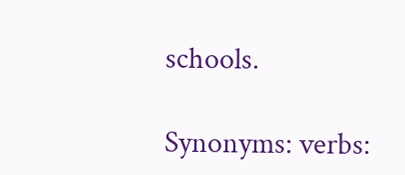schools.

Synonyms: verbs: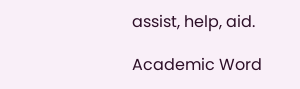assist, help, aid.

Academic Word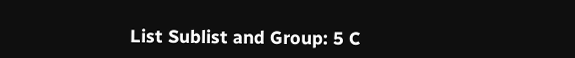List Sublist and Group: 5 C